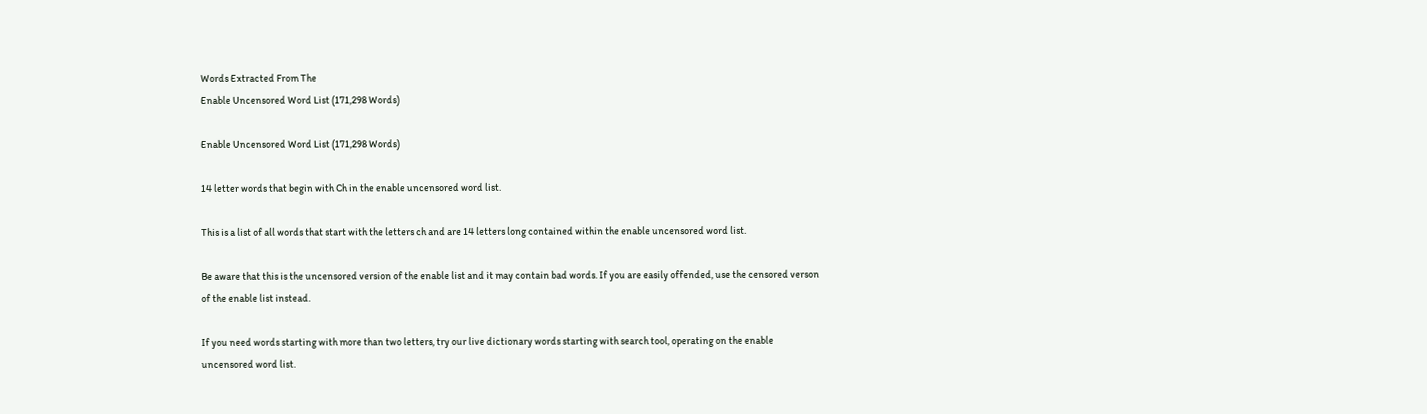Words Extracted From The
Enable Uncensored Word List (171,298 Words)

Enable Uncensored Word List (171,298 Words)

14 letter words that begin with Ch in the enable uncensored word list.

This is a list of all words that start with the letters ch and are 14 letters long contained within the enable uncensored word list.

Be aware that this is the uncensored version of the enable list and it may contain bad words. If you are easily offended, use the censored verson of the enable list instead.

If you need words starting with more than two letters, try our live dictionary words starting with search tool, operating on the enable uncensored word list.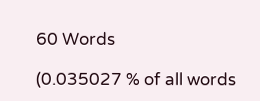60 Words

(0.035027 % of all words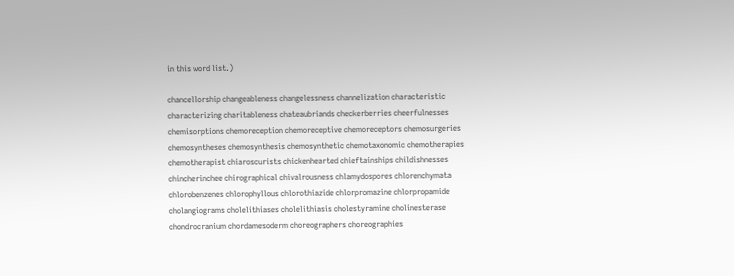in this word list.)

chancellorship changeableness changelessness channelization characteristic characterizing charitableness chateaubriands checkerberries cheerfulnesses chemisorptions chemoreception chemoreceptive chemoreceptors chemosurgeries chemosyntheses chemosynthesis chemosynthetic chemotaxonomic chemotherapies chemotherapist chiaroscurists chickenhearted chieftainships childishnesses chincherinchee chirographical chivalrousness chlamydospores chlorenchymata chlorobenzenes chlorophyllous chlorothiazide chlorpromazine chlorpropamide cholangiograms cholelithiases cholelithiasis cholestyramine cholinesterase chondrocranium chordamesoderm choreographers choreographies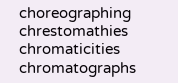choreographing chrestomathies chromaticities chromatographs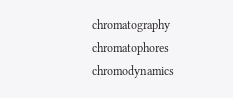chromatography chromatophores chromodynamics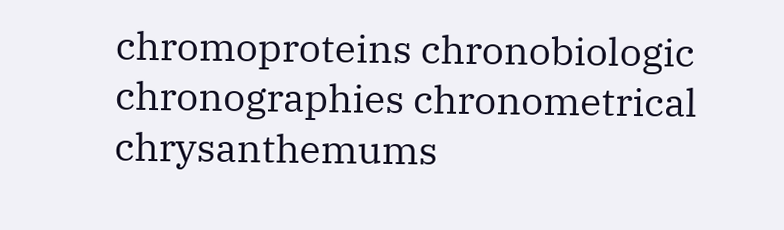chromoproteins chronobiologic chronographies chronometrical chrysanthemums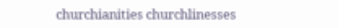churchianities churchlinesses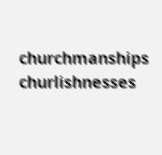churchmanships churlishnesses